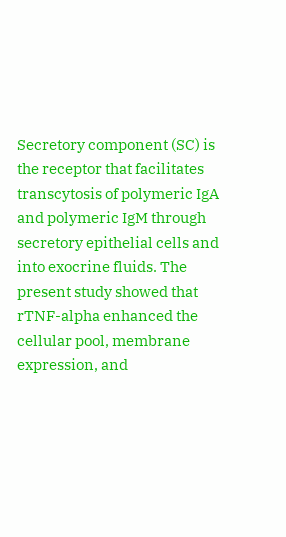Secretory component (SC) is the receptor that facilitates transcytosis of polymeric IgA and polymeric IgM through secretory epithelial cells and into exocrine fluids. The present study showed that rTNF-alpha enhanced the cellular pool, membrane expression, and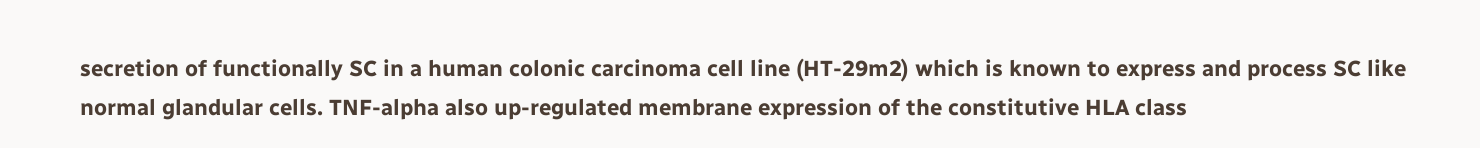secretion of functionally SC in a human colonic carcinoma cell line (HT-29m2) which is known to express and process SC like normal glandular cells. TNF-alpha also up-regulated membrane expression of the constitutive HLA class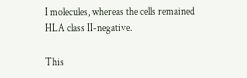I molecules, whereas the cells remained HLA class II-negative.

This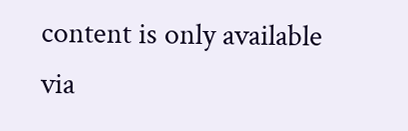content is only available via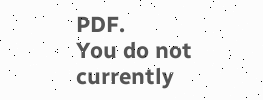PDF.
You do not currently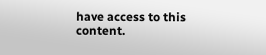have access to this content.